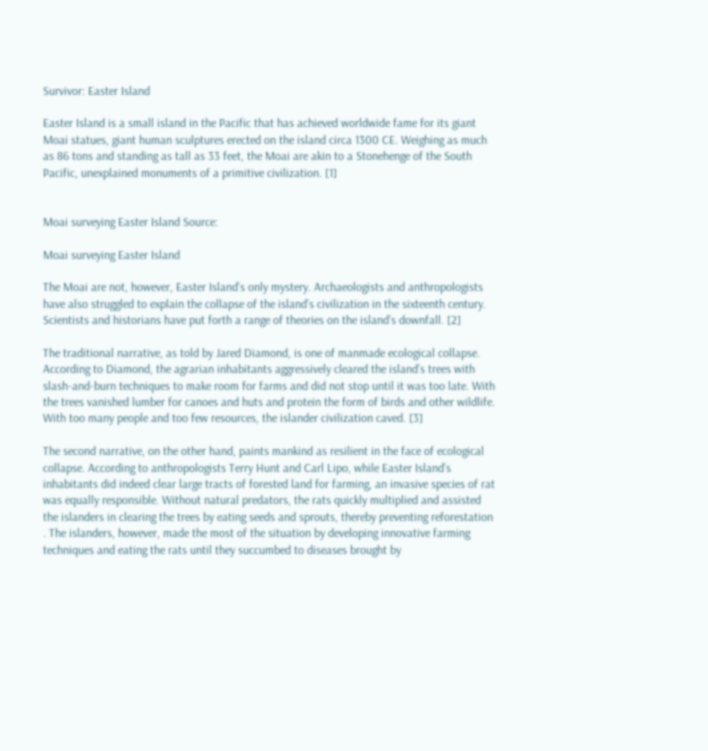Survivor: Easter Island

Easter Island is a small island in the Pacific that has achieved worldwide fame for its giant Moai statues, giant human sculptures erected on the island circa 1300 CE. Weighing as much as 86 tons and standing as tall as 33 feet, the Moai are akin to a Stonehenge of the South Pacific, unexplained monuments of a primitive civilization. [1]


Moai surveying Easter Island Source:

Moai surveying Easter Island

The Moai are not, however, Easter Island’s only mystery. Archaeologists and anthropologists have also struggled to explain the collapse of the island’s civilization in the sixteenth century. Scientists and historians have put forth a range of theories on the island’s downfall. [2]

The traditional narrative, as told by Jared Diamond, is one of manmade ecological collapse. According to Diamond, the agrarian inhabitants aggressively cleared the island’s trees with slash-and-burn techniques to make room for farms and did not stop until it was too late. With the trees vanished lumber for canoes and huts and protein the form of birds and other wildlife. With too many people and too few resources, the islander civilization caved. [3]

The second narrative, on the other hand, paints mankind as resilient in the face of ecological collapse. According to anthropologists Terry Hunt and Carl Lipo, while Easter Island’s inhabitants did indeed clear large tracts of forested land for farming, an invasive species of rat was equally responsible. Without natural predators, the rats quickly multiplied and assisted the islanders in clearing the trees by eating seeds and sprouts, thereby preventing reforestation . The islanders, however, made the most of the situation by developing innovative farming techniques and eating the rats until they succumbed to diseases brought by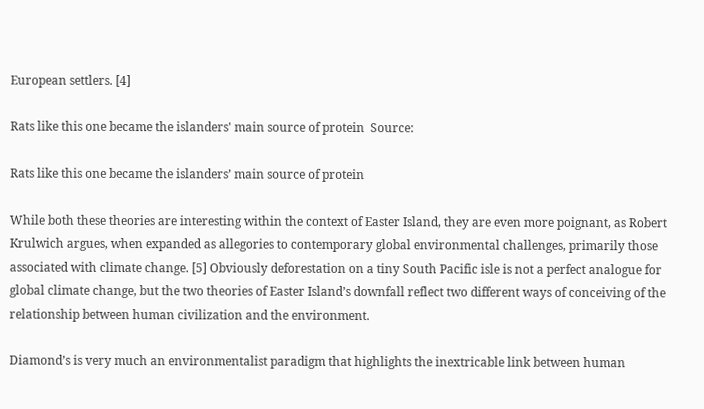European settlers. [4]

Rats like this one became the islanders' main source of protein  Source:

Rats like this one became the islanders’ main source of protein

While both these theories are interesting within the context of Easter Island, they are even more poignant, as Robert Krulwich argues, when expanded as allegories to contemporary global environmental challenges, primarily those associated with climate change. [5] Obviously deforestation on a tiny South Pacific isle is not a perfect analogue for global climate change, but the two theories of Easter Island’s downfall reflect two different ways of conceiving of the relationship between human civilization and the environment.

Diamond’s is very much an environmentalist paradigm that highlights the inextricable link between human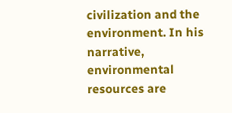civilization and the environment. In his narrative, environmental resources are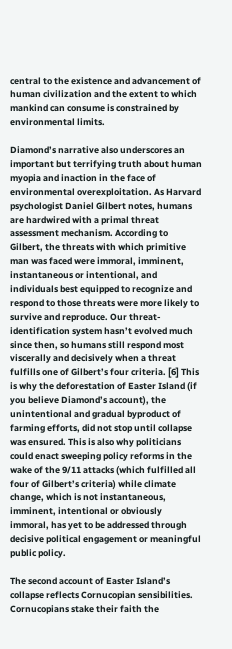central to the existence and advancement of human civilization and the extent to which mankind can consume is constrained by environmental limits.

Diamond’s narrative also underscores an important but terrifying truth about human myopia and inaction in the face of environmental overexploitation. As Harvard psychologist Daniel Gilbert notes, humans are hardwired with a primal threat assessment mechanism. According to Gilbert, the threats with which primitive man was faced were immoral, imminent, instantaneous or intentional, and individuals best equipped to recognize and respond to those threats were more likely to survive and reproduce. Our threat-identification system hasn’t evolved much since then, so humans still respond most viscerally and decisively when a threat fulfills one of Gilbert’s four criteria. [6] This is why the deforestation of Easter Island (if you believe Diamond’s account), the unintentional and gradual byproduct of farming efforts, did not stop until collapse was ensured. This is also why politicians could enact sweeping policy reforms in the wake of the 9/11 attacks (which fulfilled all four of Gilbert’s criteria) while climate change, which is not instantaneous, imminent, intentional or obviously immoral, has yet to be addressed through decisive political engagement or meaningful public policy.

The second account of Easter Island’s collapse reflects Cornucopian sensibilities. Cornucopians stake their faith the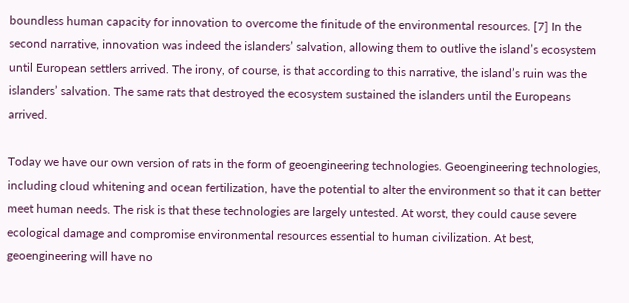boundless human capacity for innovation to overcome the finitude of the environmental resources. [7] In the second narrative, innovation was indeed the islanders’ salvation, allowing them to outlive the island’s ecosystem until European settlers arrived. The irony, of course, is that according to this narrative, the island’s ruin was the islanders’ salvation. The same rats that destroyed the ecosystem sustained the islanders until the Europeans arrived.

Today we have our own version of rats in the form of geoengineering technologies. Geoengineering technologies, including cloud whitening and ocean fertilization, have the potential to alter the environment so that it can better meet human needs. The risk is that these technologies are largely untested. At worst, they could cause severe ecological damage and compromise environmental resources essential to human civilization. At best, geoengineering will have no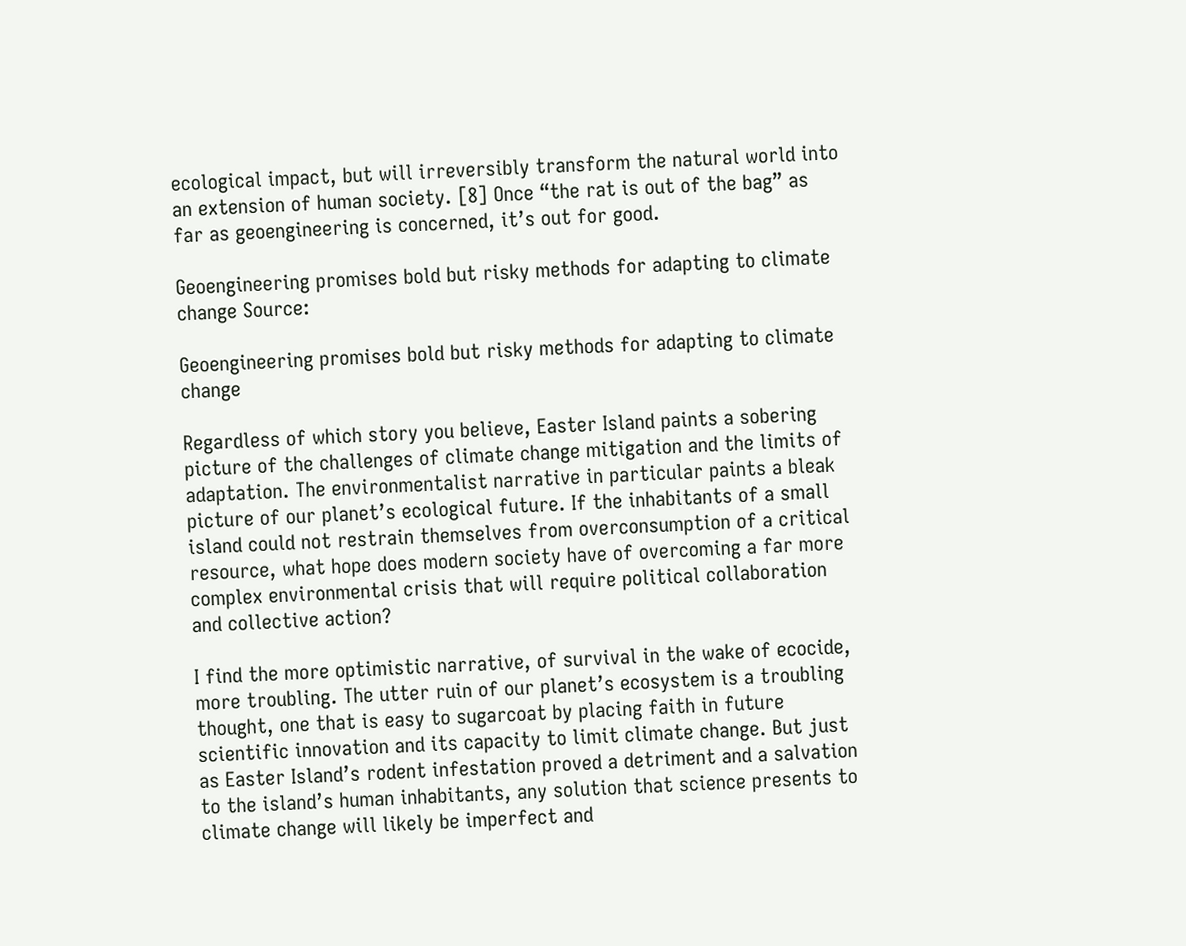ecological impact, but will irreversibly transform the natural world into an extension of human society. [8] Once “the rat is out of the bag” as far as geoengineering is concerned, it’s out for good.

Geoengineering promises bold but risky methods for adapting to climate change Source:

Geoengineering promises bold but risky methods for adapting to climate change

Regardless of which story you believe, Easter Island paints a sobering picture of the challenges of climate change mitigation and the limits of adaptation. The environmentalist narrative in particular paints a bleak picture of our planet’s ecological future. If the inhabitants of a small island could not restrain themselves from overconsumption of a critical resource, what hope does modern society have of overcoming a far more complex environmental crisis that will require political collaboration and collective action?

I find the more optimistic narrative, of survival in the wake of ecocide, more troubling. The utter ruin of our planet’s ecosystem is a troubling thought, one that is easy to sugarcoat by placing faith in future scientific innovation and its capacity to limit climate change. But just as Easter Island’s rodent infestation proved a detriment and a salvation to the island’s human inhabitants, any solution that science presents to climate change will likely be imperfect and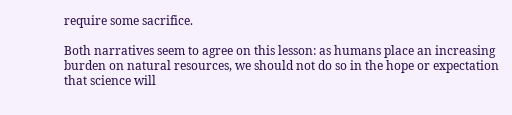require some sacrifice.

Both narratives seem to agree on this lesson: as humans place an increasing burden on natural resources, we should not do so in the hope or expectation that science will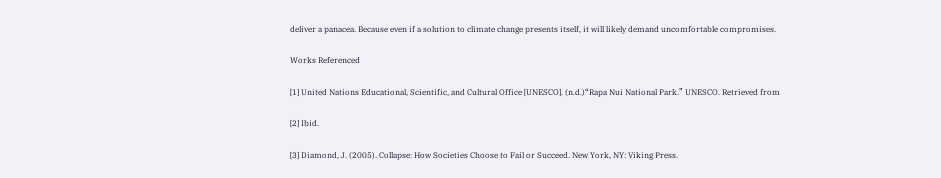deliver a panacea. Because even if a solution to climate change presents itself, it will likely demand uncomfortable compromises.

Works Referenced

[1] United Nations Educational, Scientific, and Cultural Office [UNESCO]. (n.d.)“Rapa Nui National Park.” UNESCO. Retrieved from

[2] Ibid.

[3] Diamond, J. (2005). Collapse: How Societies Choose to Fail or Succeed. New York, NY: Viking Press.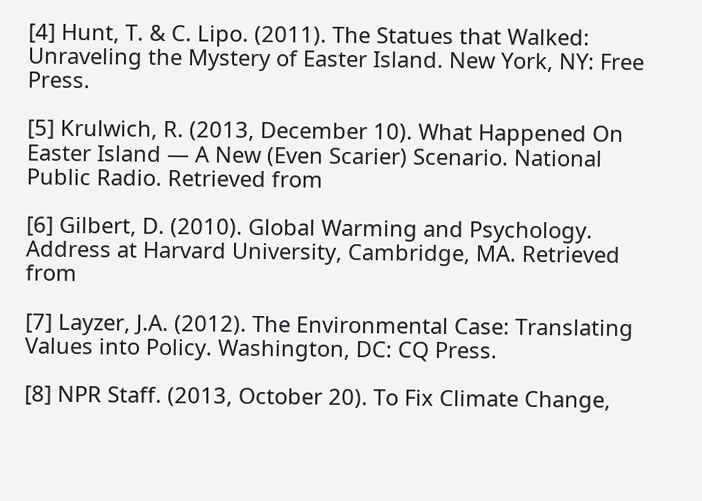[4] Hunt, T. & C. Lipo. (2011). The Statues that Walked: Unraveling the Mystery of Easter Island. New York, NY: Free Press.

[5] Krulwich, R. (2013, December 10). What Happened On Easter Island — A New (Even Scarier) Scenario. National Public Radio. Retrieved from

[6] Gilbert, D. (2010). Global Warming and Psychology. Address at Harvard University, Cambridge, MA. Retrieved from

[7] Layzer, J.A. (2012). The Environmental Case: Translating Values into Policy. Washington, DC: CQ Press.

[8] NPR Staff. (2013, October 20). To Fix Climate Change,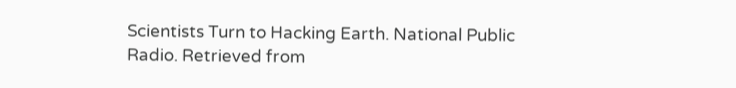Scientists Turn to Hacking Earth. National Public Radio. Retrieved from